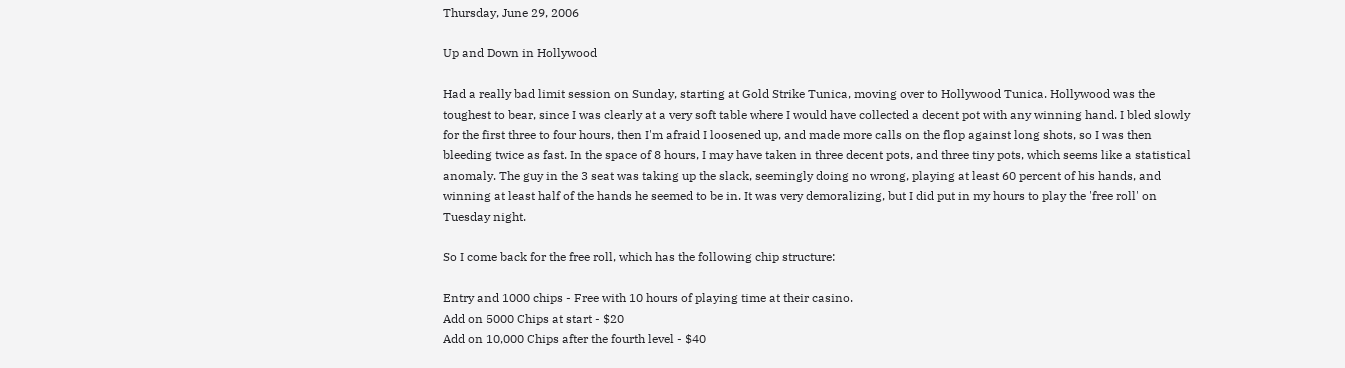Thursday, June 29, 2006

Up and Down in Hollywood

Had a really bad limit session on Sunday, starting at Gold Strike Tunica, moving over to Hollywood Tunica. Hollywood was the toughest to bear, since I was clearly at a very soft table where I would have collected a decent pot with any winning hand. I bled slowly for the first three to four hours, then I'm afraid I loosened up, and made more calls on the flop against long shots, so I was then bleeding twice as fast. In the space of 8 hours, I may have taken in three decent pots, and three tiny pots, which seems like a statistical anomaly. The guy in the 3 seat was taking up the slack, seemingly doing no wrong, playing at least 60 percent of his hands, and winning at least half of the hands he seemed to be in. It was very demoralizing, but I did put in my hours to play the 'free roll' on Tuesday night.

So I come back for the free roll, which has the following chip structure:

Entry and 1000 chips - Free with 10 hours of playing time at their casino.
Add on 5000 Chips at start - $20
Add on 10,000 Chips after the fourth level - $40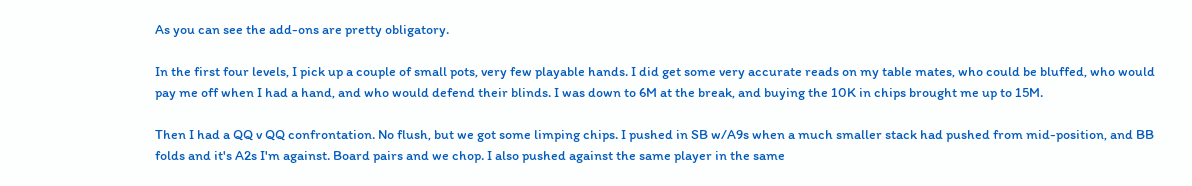As you can see the add-ons are pretty obligatory.

In the first four levels, I pick up a couple of small pots, very few playable hands. I did get some very accurate reads on my table mates, who could be bluffed, who would pay me off when I had a hand, and who would defend their blinds. I was down to 6M at the break, and buying the 10K in chips brought me up to 15M.

Then I had a QQ v QQ confrontation. No flush, but we got some limping chips. I pushed in SB w/A9s when a much smaller stack had pushed from mid-position, and BB folds and it's A2s I'm against. Board pairs and we chop. I also pushed against the same player in the same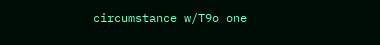circumstance w/T9o one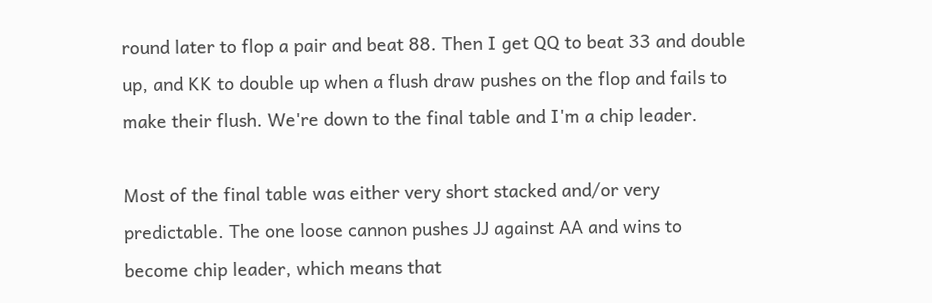round later to flop a pair and beat 88. Then I get QQ to beat 33 and double up, and KK to double up when a flush draw pushes on the flop and fails to make their flush. We're down to the final table and I'm a chip leader.

Most of the final table was either very short stacked and/or very predictable. The one loose cannon pushes JJ against AA and wins to become chip leader, which means that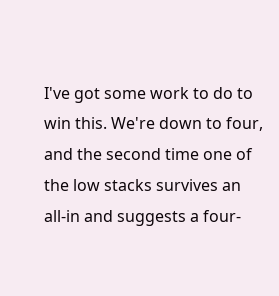I've got some work to do to win this. We're down to four, and the second time one of the low stacks survives an all-in and suggests a four-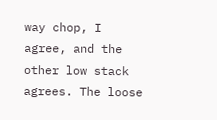way chop, I agree, and the other low stack agrees. The loose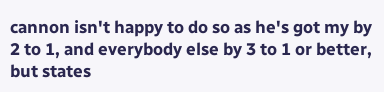cannon isn't happy to do so as he's got my by 2 to 1, and everybody else by 3 to 1 or better, but states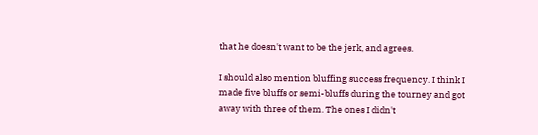that he doesn't want to be the jerk, and agrees.

I should also mention bluffing success frequency. I think I made five bluffs or semi-bluffs during the tourney and got away with three of them. The ones I didn't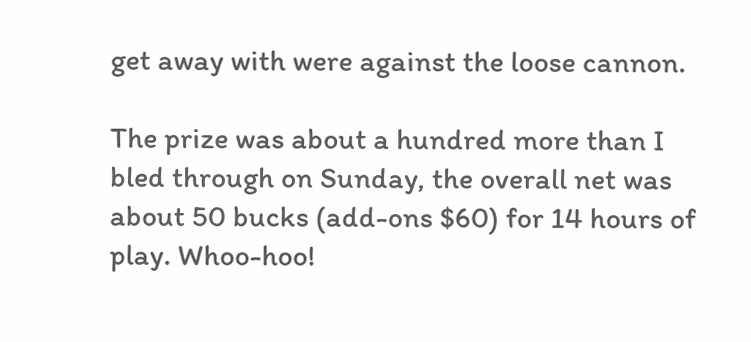get away with were against the loose cannon.

The prize was about a hundred more than I bled through on Sunday, the overall net was about 50 bucks (add-ons $60) for 14 hours of play. Whoo-hoo!